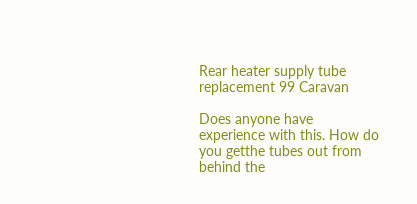Rear heater supply tube replacement 99 Caravan

Does anyone have experience with this. How do you getthe tubes out from behind the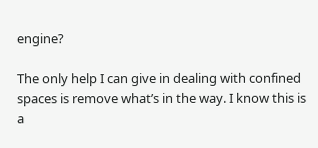engine?

The only help I can give in dealing with confined spaces is remove what’s in the way. I know this is a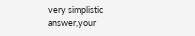very simplistic answer,your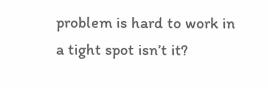problem is hard to work in a tight spot isn’t it?